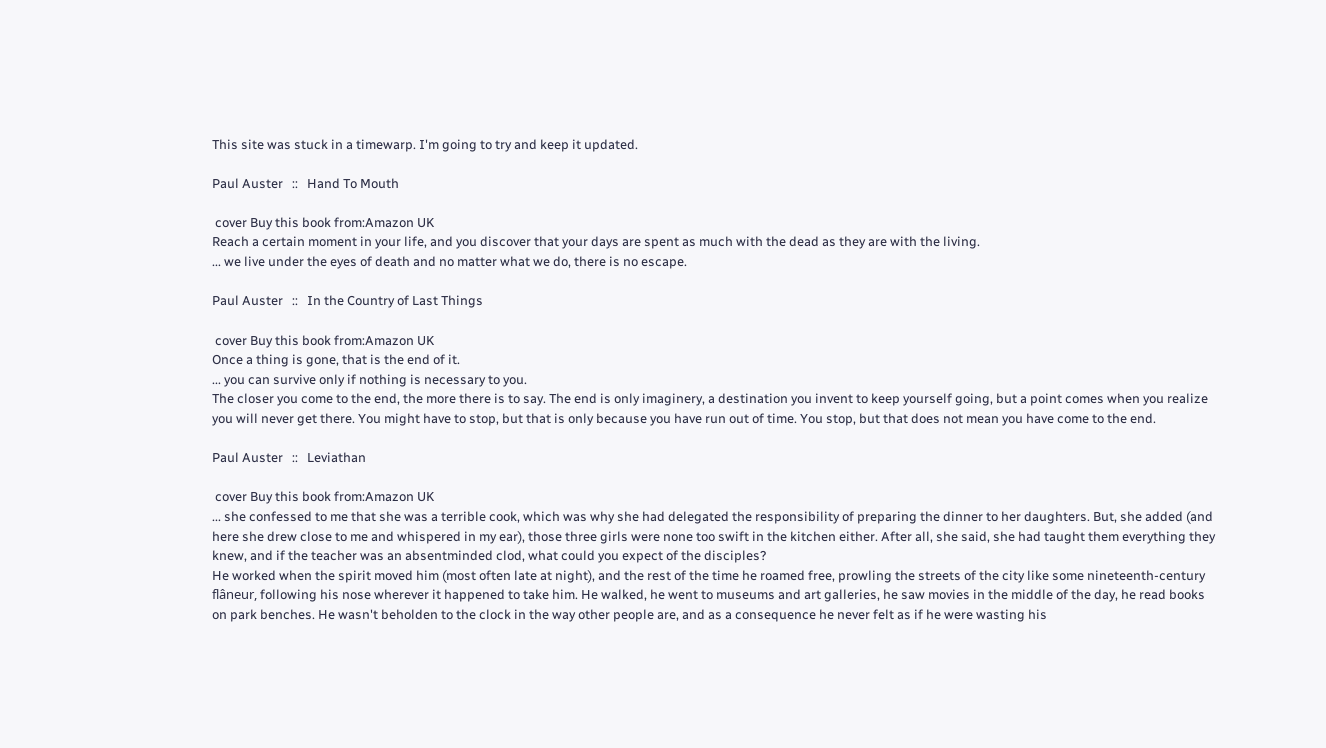This site was stuck in a timewarp. I'm going to try and keep it updated.

Paul Auster   ::   Hand To Mouth

 cover Buy this book from:Amazon UK
Reach a certain moment in your life, and you discover that your days are spent as much with the dead as they are with the living.
... we live under the eyes of death and no matter what we do, there is no escape.

Paul Auster   ::   In the Country of Last Things

 cover Buy this book from:Amazon UK
Once a thing is gone, that is the end of it.
... you can survive only if nothing is necessary to you.
The closer you come to the end, the more there is to say. The end is only imaginery, a destination you invent to keep yourself going, but a point comes when you realize you will never get there. You might have to stop, but that is only because you have run out of time. You stop, but that does not mean you have come to the end.

Paul Auster   ::   Leviathan

 cover Buy this book from:Amazon UK
... she confessed to me that she was a terrible cook, which was why she had delegated the responsibility of preparing the dinner to her daughters. But, she added (and here she drew close to me and whispered in my ear), those three girls were none too swift in the kitchen either. After all, she said, she had taught them everything they knew, and if the teacher was an absentminded clod, what could you expect of the disciples?
He worked when the spirit moved him (most often late at night), and the rest of the time he roamed free, prowling the streets of the city like some nineteenth-century flâneur, following his nose wherever it happened to take him. He walked, he went to museums and art galleries, he saw movies in the middle of the day, he read books on park benches. He wasn't beholden to the clock in the way other people are, and as a consequence he never felt as if he were wasting his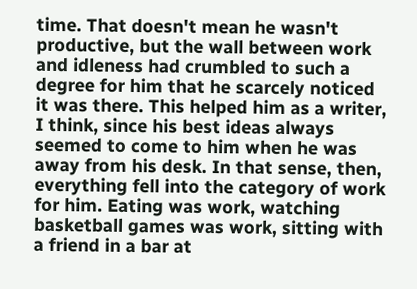time. That doesn't mean he wasn't productive, but the wall between work and idleness had crumbled to such a degree for him that he scarcely noticed it was there. This helped him as a writer, I think, since his best ideas always seemed to come to him when he was away from his desk. In that sense, then, everything fell into the category of work for him. Eating was work, watching basketball games was work, sitting with a friend in a bar at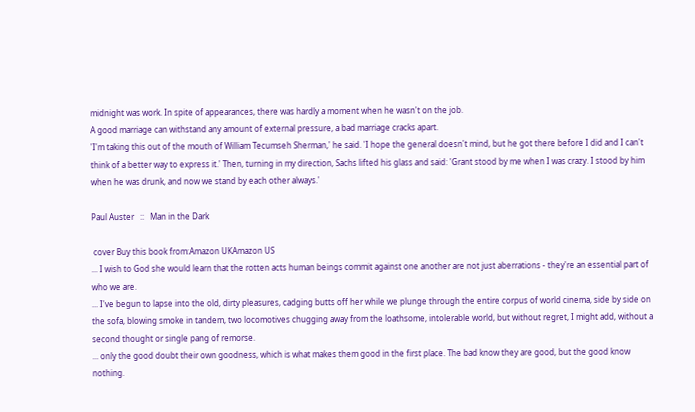midnight was work. In spite of appearances, there was hardly a moment when he wasn't on the job.
A good marriage can withstand any amount of external pressure, a bad marriage cracks apart.
'I'm taking this out of the mouth of William Tecumseh Sherman,' he said. 'I hope the general doesn't mind, but he got there before I did and I can't think of a better way to express it.' Then, turning in my direction, Sachs lifted his glass and said: 'Grant stood by me when I was crazy. I stood by him when he was drunk, and now we stand by each other always.'

Paul Auster   ::   Man in the Dark

 cover Buy this book from:Amazon UKAmazon US
... I wish to God she would learn that the rotten acts human beings commit against one another are not just aberrations - they're an essential part of who we are.
... I've begun to lapse into the old, dirty pleasures, cadging butts off her while we plunge through the entire corpus of world cinema, side by side on the sofa, blowing smoke in tandem, two locomotives chugging away from the loathsome, intolerable world, but without regret, I might add, without a second thought or single pang of remorse.
... only the good doubt their own goodness, which is what makes them good in the first place. The bad know they are good, but the good know nothing.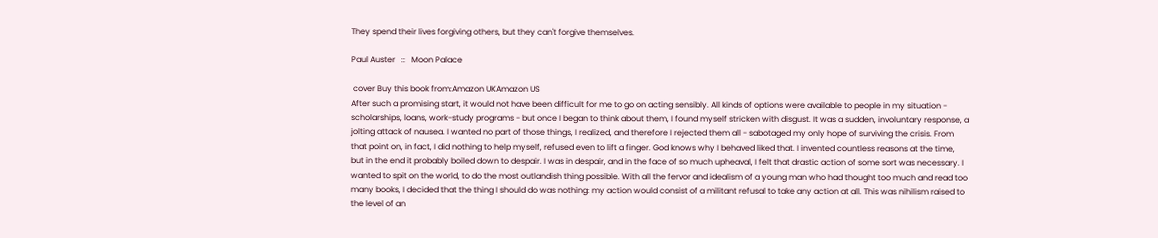They spend their lives forgiving others, but they can't forgive themselves.

Paul Auster   ::   Moon Palace

 cover Buy this book from:Amazon UKAmazon US
After such a promising start, it would not have been difficult for me to go on acting sensibly. All kinds of options were available to people in my situation - scholarships, loans, work-study programs - but once I began to think about them, I found myself stricken with disgust. It was a sudden, involuntary response, a jolting attack of nausea. I wanted no part of those things, I realized, and therefore I rejected them all - sabotaged my only hope of surviving the crisis. From that point on, in fact, I did nothing to help myself, refused even to lift a finger. God knows why I behaved liked that. I invented countless reasons at the time, but in the end it probably boiled down to despair. I was in despair, and in the face of so much upheaval, I felt that drastic action of some sort was necessary. I wanted to spit on the world, to do the most outlandish thing possible. With all the fervor and idealism of a young man who had thought too much and read too many books, I decided that the thing I should do was nothing: my action would consist of a militant refusal to take any action at all. This was nihilism raised to the level of an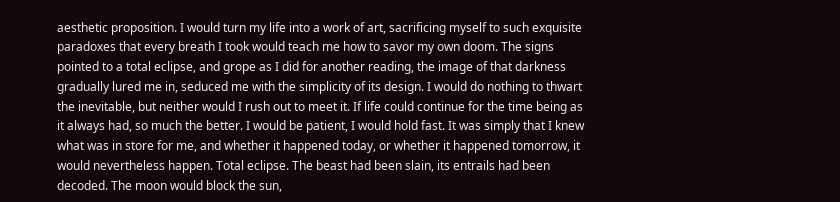aesthetic proposition. I would turn my life into a work of art, sacrificing myself to such exquisite paradoxes that every breath I took would teach me how to savor my own doom. The signs pointed to a total eclipse, and grope as I did for another reading, the image of that darkness gradually lured me in, seduced me with the simplicity of its design. I would do nothing to thwart the inevitable, but neither would I rush out to meet it. If life could continue for the time being as it always had, so much the better. I would be patient, I would hold fast. It was simply that I knew what was in store for me, and whether it happened today, or whether it happened tomorrow, it would nevertheless happen. Total eclipse. The beast had been slain, its entrails had been decoded. The moon would block the sun,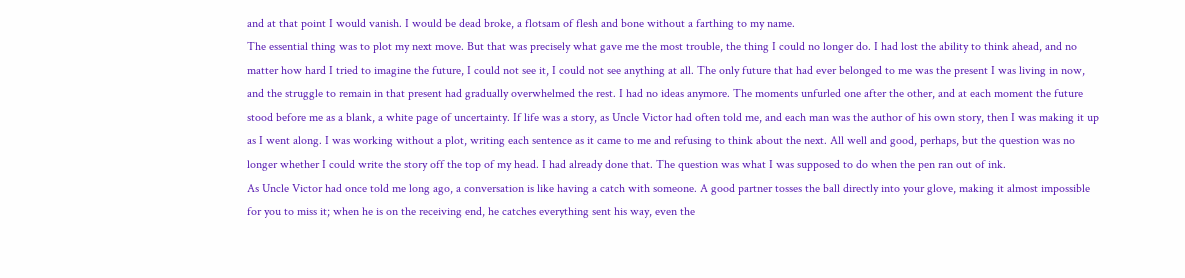and at that point I would vanish. I would be dead broke, a flotsam of flesh and bone without a farthing to my name.
The essential thing was to plot my next move. But that was precisely what gave me the most trouble, the thing I could no longer do. I had lost the ability to think ahead, and no matter how hard I tried to imagine the future, I could not see it, I could not see anything at all. The only future that had ever belonged to me was the present I was living in now, and the struggle to remain in that present had gradually overwhelmed the rest. I had no ideas anymore. The moments unfurled one after the other, and at each moment the future stood before me as a blank, a white page of uncertainty. If life was a story, as Uncle Victor had often told me, and each man was the author of his own story, then I was making it up as I went along. I was working without a plot, writing each sentence as it came to me and refusing to think about the next. All well and good, perhaps, but the question was no longer whether I could write the story off the top of my head. I had already done that. The question was what I was supposed to do when the pen ran out of ink.
As Uncle Victor had once told me long ago, a conversation is like having a catch with someone. A good partner tosses the ball directly into your glove, making it almost impossible for you to miss it; when he is on the receiving end, he catches everything sent his way, even the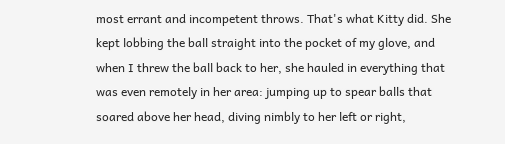most errant and incompetent throws. That's what Kitty did. She kept lobbing the ball straight into the pocket of my glove, and when I threw the ball back to her, she hauled in everything that was even remotely in her area: jumping up to spear balls that soared above her head, diving nimbly to her left or right,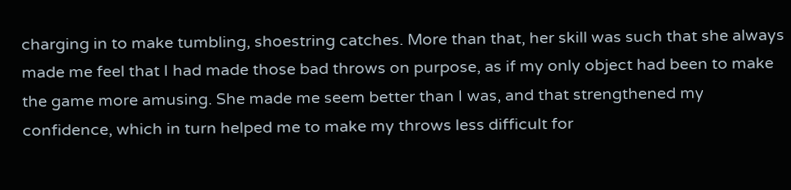charging in to make tumbling, shoestring catches. More than that, her skill was such that she always made me feel that I had made those bad throws on purpose, as if my only object had been to make the game more amusing. She made me seem better than I was, and that strengthened my confidence, which in turn helped me to make my throws less difficult for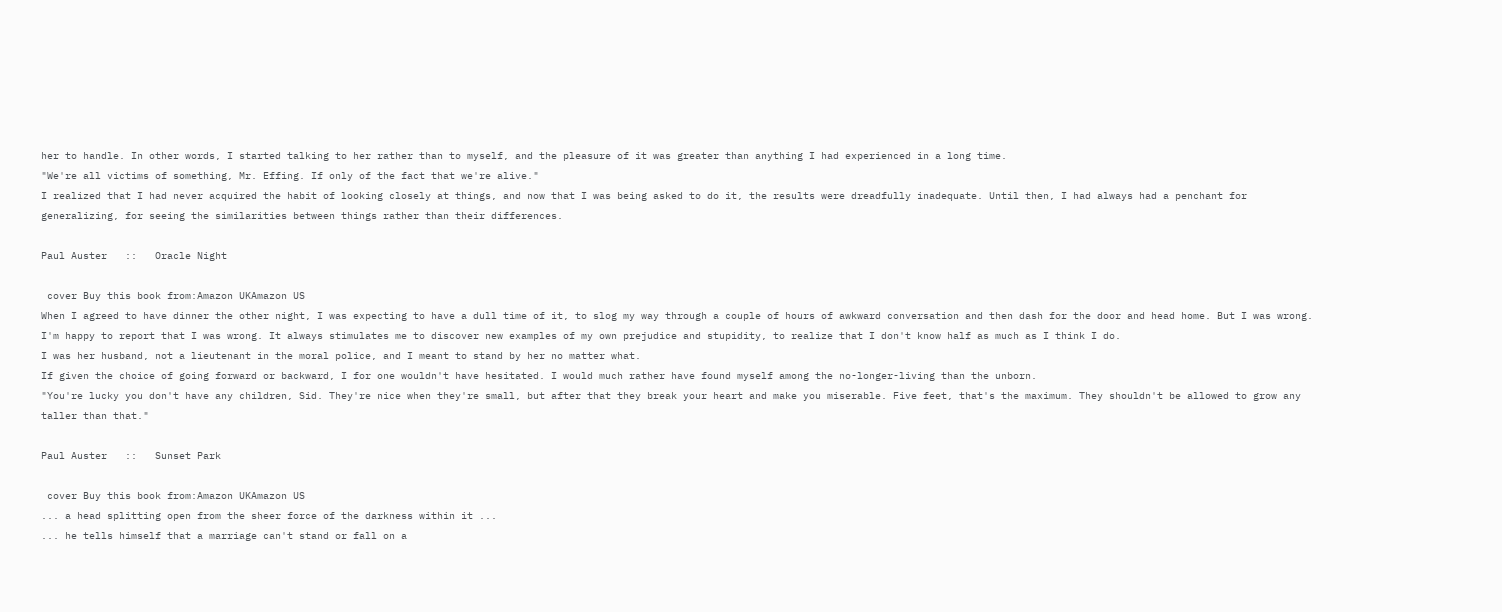her to handle. In other words, I started talking to her rather than to myself, and the pleasure of it was greater than anything I had experienced in a long time.
"We're all victims of something, Mr. Effing. If only of the fact that we're alive."
I realized that I had never acquired the habit of looking closely at things, and now that I was being asked to do it, the results were dreadfully inadequate. Until then, I had always had a penchant for generalizing, for seeing the similarities between things rather than their differences.

Paul Auster   ::   Oracle Night

 cover Buy this book from:Amazon UKAmazon US
When I agreed to have dinner the other night, I was expecting to have a dull time of it, to slog my way through a couple of hours of awkward conversation and then dash for the door and head home. But I was wrong. I'm happy to report that I was wrong. It always stimulates me to discover new examples of my own prejudice and stupidity, to realize that I don't know half as much as I think I do.
I was her husband, not a lieutenant in the moral police, and I meant to stand by her no matter what.
If given the choice of going forward or backward, I for one wouldn't have hesitated. I would much rather have found myself among the no-longer-living than the unborn.
"You're lucky you don't have any children, Sid. They're nice when they're small, but after that they break your heart and make you miserable. Five feet, that's the maximum. They shouldn't be allowed to grow any taller than that."

Paul Auster   ::   Sunset Park

 cover Buy this book from:Amazon UKAmazon US
... a head splitting open from the sheer force of the darkness within it ...
... he tells himself that a marriage can't stand or fall on a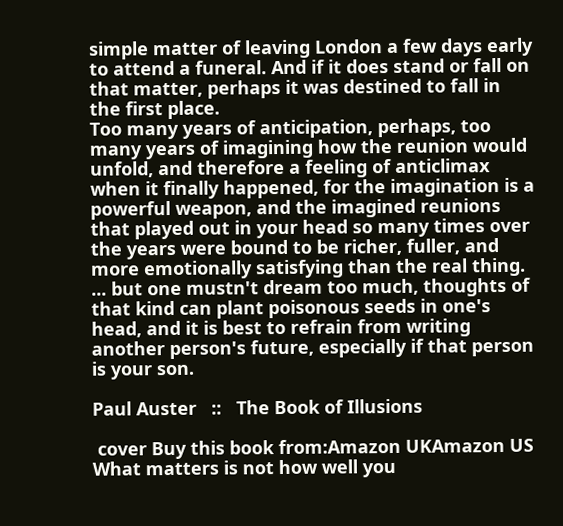simple matter of leaving London a few days early to attend a funeral. And if it does stand or fall on that matter, perhaps it was destined to fall in the first place.
Too many years of anticipation, perhaps, too many years of imagining how the reunion would unfold, and therefore a feeling of anticlimax when it finally happened, for the imagination is a powerful weapon, and the imagined reunions that played out in your head so many times over the years were bound to be richer, fuller, and more emotionally satisfying than the real thing.
... but one mustn't dream too much, thoughts of that kind can plant poisonous seeds in one's head, and it is best to refrain from writing another person's future, especially if that person is your son.

Paul Auster   ::   The Book of Illusions

 cover Buy this book from:Amazon UKAmazon US
What matters is not how well you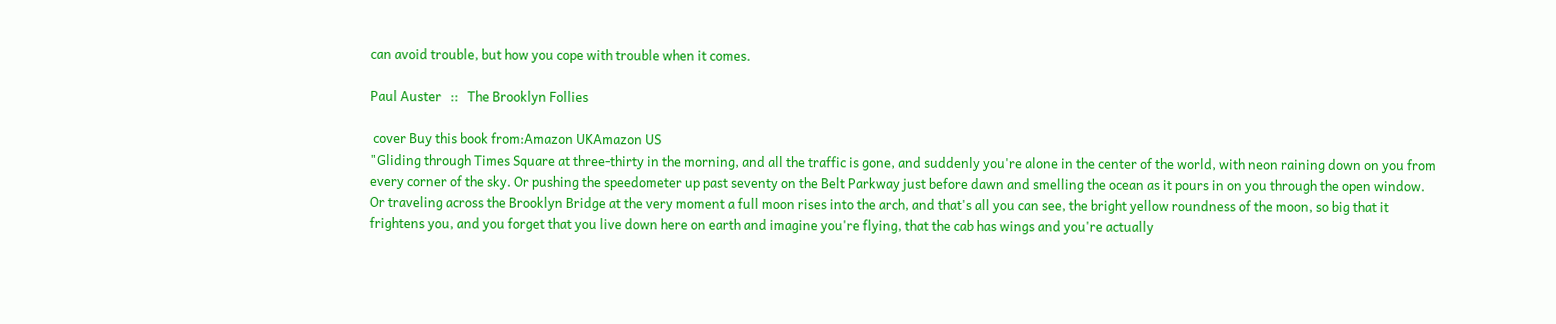can avoid trouble, but how you cope with trouble when it comes.

Paul Auster   ::   The Brooklyn Follies

 cover Buy this book from:Amazon UKAmazon US
"Gliding through Times Square at three-thirty in the morning, and all the traffic is gone, and suddenly you're alone in the center of the world, with neon raining down on you from every corner of the sky. Or pushing the speedometer up past seventy on the Belt Parkway just before dawn and smelling the ocean as it pours in on you through the open window. Or traveling across the Brooklyn Bridge at the very moment a full moon rises into the arch, and that's all you can see, the bright yellow roundness of the moon, so big that it frightens you, and you forget that you live down here on earth and imagine you're flying, that the cab has wings and you're actually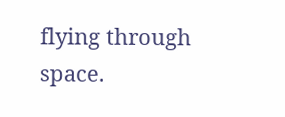flying through space.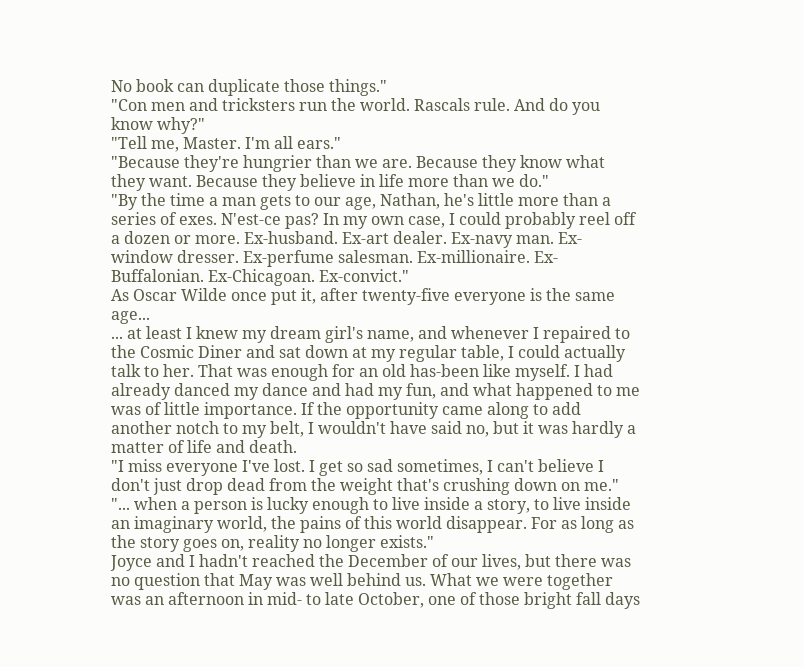No book can duplicate those things."
"Con men and tricksters run the world. Rascals rule. And do you know why?"
"Tell me, Master. I'm all ears."
"Because they're hungrier than we are. Because they know what they want. Because they believe in life more than we do."
"By the time a man gets to our age, Nathan, he's little more than a series of exes. N'est-ce pas? In my own case, I could probably reel off a dozen or more. Ex-husband. Ex-art dealer. Ex-navy man. Ex-window dresser. Ex-perfume salesman. Ex-millionaire. Ex-Buffalonian. Ex-Chicagoan. Ex-convict."
As Oscar Wilde once put it, after twenty-five everyone is the same age...
... at least I knew my dream girl's name, and whenever I repaired to the Cosmic Diner and sat down at my regular table, I could actually talk to her. That was enough for an old has-been like myself. I had already danced my dance and had my fun, and what happened to me was of little importance. If the opportunity came along to add another notch to my belt, I wouldn't have said no, but it was hardly a matter of life and death.
"I miss everyone I've lost. I get so sad sometimes, I can't believe I don't just drop dead from the weight that's crushing down on me."
"... when a person is lucky enough to live inside a story, to live inside an imaginary world, the pains of this world disappear. For as long as the story goes on, reality no longer exists."
Joyce and I hadn't reached the December of our lives, but there was no question that May was well behind us. What we were together was an afternoon in mid- to late October, one of those bright fall days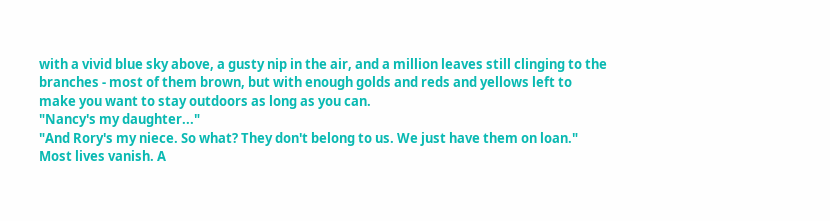with a vivid blue sky above, a gusty nip in the air, and a million leaves still clinging to the branches - most of them brown, but with enough golds and reds and yellows left to make you want to stay outdoors as long as you can.
"Nancy's my daughter..."
"And Rory's my niece. So what? They don't belong to us. We just have them on loan."
Most lives vanish. A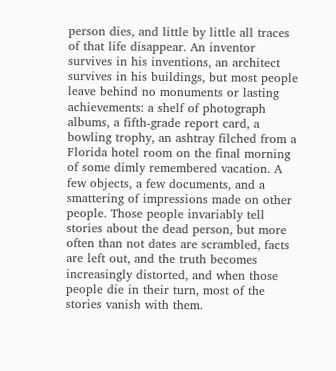person dies, and little by little all traces of that life disappear. An inventor survives in his inventions, an architect survives in his buildings, but most people leave behind no monuments or lasting achievements: a shelf of photograph albums, a fifth-grade report card, a bowling trophy, an ashtray filched from a Florida hotel room on the final morning of some dimly remembered vacation. A few objects, a few documents, and a smattering of impressions made on other people. Those people invariably tell stories about the dead person, but more often than not dates are scrambled, facts are left out, and the truth becomes increasingly distorted, and when those people die in their turn, most of the stories vanish with them.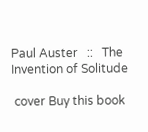Paul Auster   ::   The Invention of Solitude

 cover Buy this book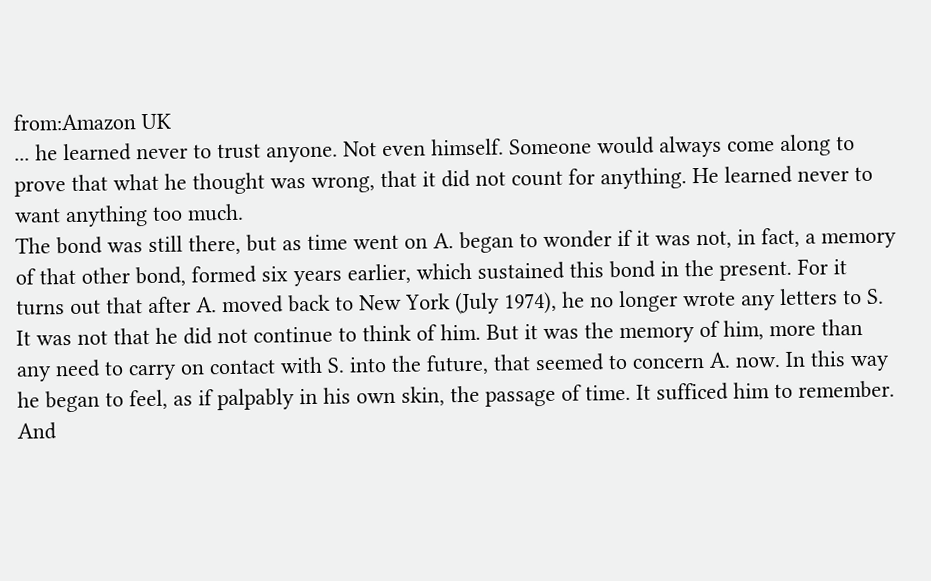from:Amazon UK
... he learned never to trust anyone. Not even himself. Someone would always come along to prove that what he thought was wrong, that it did not count for anything. He learned never to want anything too much.
The bond was still there, but as time went on A. began to wonder if it was not, in fact, a memory of that other bond, formed six years earlier, which sustained this bond in the present. For it turns out that after A. moved back to New York (July 1974), he no longer wrote any letters to S. It was not that he did not continue to think of him. But it was the memory of him, more than any need to carry on contact with S. into the future, that seemed to concern A. now. In this way he began to feel, as if palpably in his own skin, the passage of time. It sufficed him to remember. And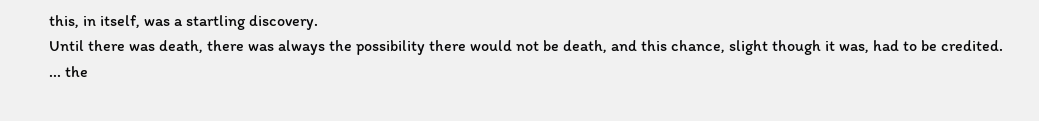this, in itself, was a startling discovery.
Until there was death, there was always the possibility there would not be death, and this chance, slight though it was, had to be credited.
... the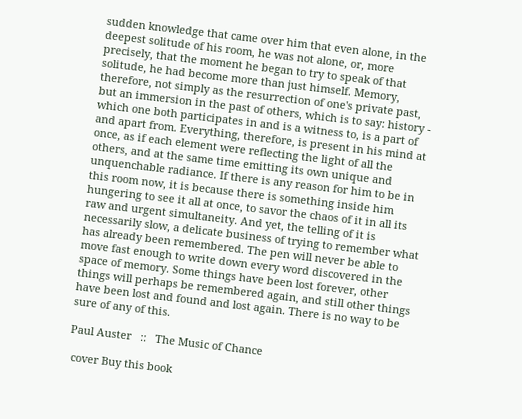sudden knowledge that came over him that even alone, in the deepest solitude of his room, he was not alone, or, more precisely, that the moment he began to try to speak of that solitude, he had become more than just himself. Memory, therefore, not simply as the resurrection of one's private past, but an immersion in the past of others, which is to say: history - which one both participates in and is a witness to, is a part of and apart from. Everything, therefore, is present in his mind at once, as if each element were reflecting the light of all the others, and at the same time emitting its own unique and unquenchable radiance. If there is any reason for him to be in this room now, it is because there is something inside him hungering to see it all at once, to savor the chaos of it in all its raw and urgent simultaneity. And yet, the telling of it is necessarily slow, a delicate business of trying to remember what has already been remembered. The pen will never be able to move fast enough to write down every word discovered in the space of memory. Some things have been lost forever, other things will perhaps be remembered again, and still other things have been lost and found and lost again. There is no way to be sure of any of this.

Paul Auster   ::   The Music of Chance

 cover Buy this book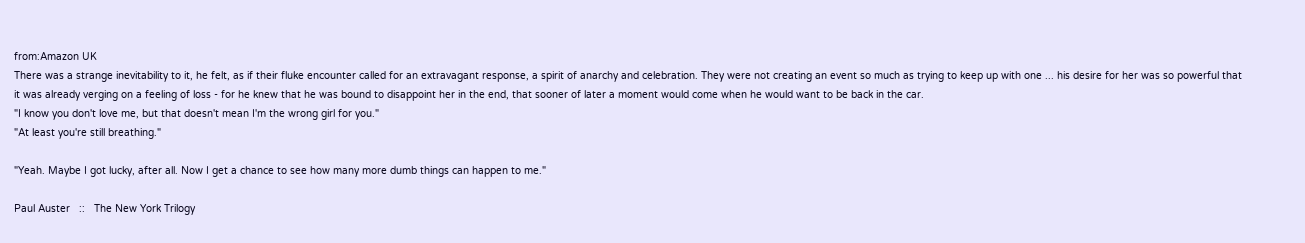from:Amazon UK
There was a strange inevitability to it, he felt, as if their fluke encounter called for an extravagant response, a spirit of anarchy and celebration. They were not creating an event so much as trying to keep up with one ... his desire for her was so powerful that it was already verging on a feeling of loss - for he knew that he was bound to disappoint her in the end, that sooner of later a moment would come when he would want to be back in the car.
"I know you don't love me, but that doesn't mean I'm the wrong girl for you."
"At least you're still breathing."

"Yeah. Maybe I got lucky, after all. Now I get a chance to see how many more dumb things can happen to me."

Paul Auster   ::   The New York Trilogy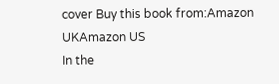cover Buy this book from:Amazon UKAmazon US
In the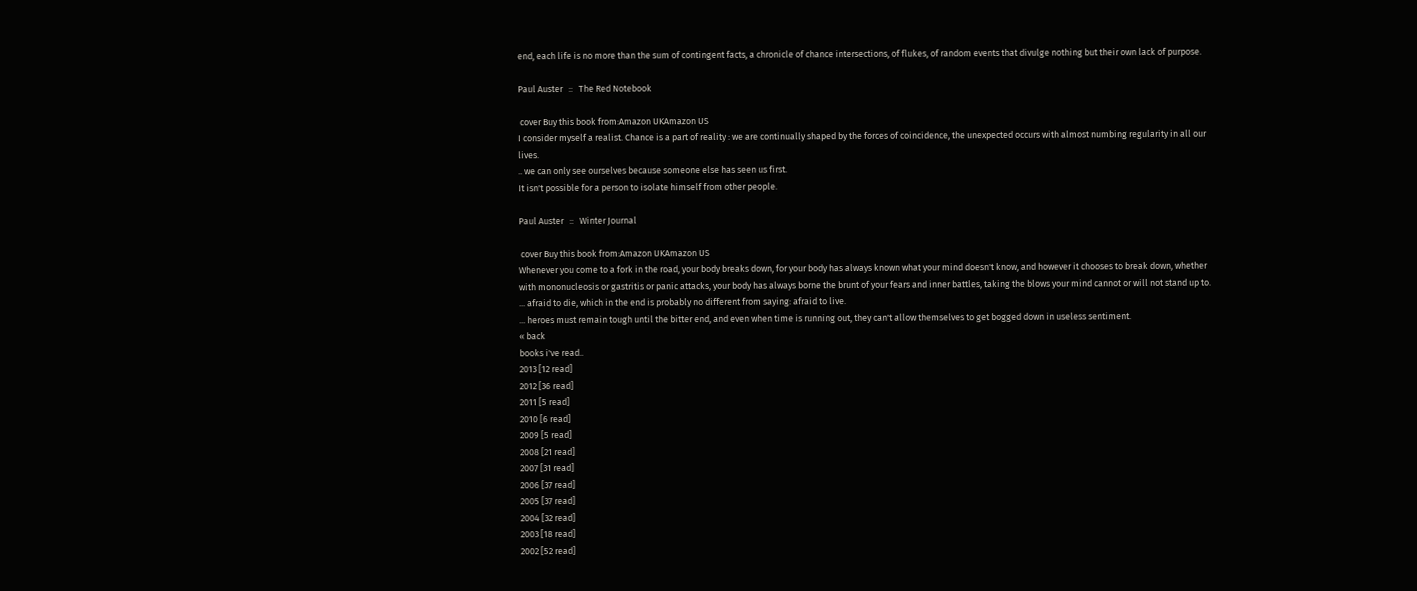end, each life is no more than the sum of contingent facts, a chronicle of chance intersections, of flukes, of random events that divulge nothing but their own lack of purpose.

Paul Auster   ::   The Red Notebook

 cover Buy this book from:Amazon UKAmazon US
I consider myself a realist. Chance is a part of reality : we are continually shaped by the forces of coincidence, the unexpected occurs with almost numbing regularity in all our lives.
.. we can only see ourselves because someone else has seen us first.
It isn't possible for a person to isolate himself from other people.

Paul Auster   ::   Winter Journal

 cover Buy this book from:Amazon UKAmazon US
Whenever you come to a fork in the road, your body breaks down, for your body has always known what your mind doesn't know, and however it chooses to break down, whether with mononucleosis or gastritis or panic attacks, your body has always borne the brunt of your fears and inner battles, taking the blows your mind cannot or will not stand up to.
... afraid to die, which in the end is probably no different from saying: afraid to live.
... heroes must remain tough until the bitter end, and even when time is running out, they can't allow themselves to get bogged down in useless sentiment.
« back
books i've read..
2013 [12 read]
2012 [36 read]
2011 [5 read]
2010 [6 read]
2009 [5 read]
2008 [21 read]
2007 [31 read]
2006 [37 read]
2005 [37 read]
2004 [32 read]
2003 [18 read]
2002 [52 read]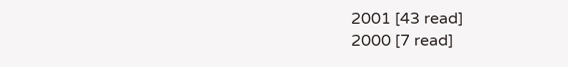2001 [43 read]
2000 [7 read]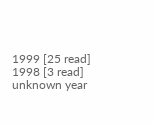1999 [25 read]
1998 [3 read]
unknown year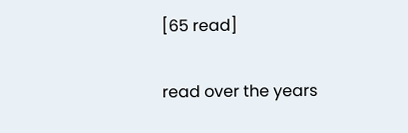[65 read]

read over the years